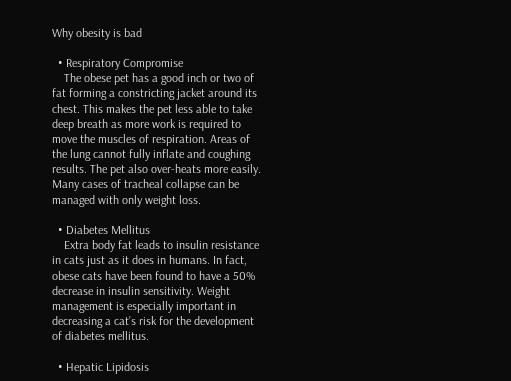Why obesity is bad

  • Respiratory Compromise
    The obese pet has a good inch or two of fat forming a constricting jacket around its chest. This makes the pet less able to take deep breath as more work is required to move the muscles of respiration. Areas of the lung cannot fully inflate and coughing results. The pet also over-heats more easily. Many cases of tracheal collapse can be managed with only weight loss.

  • Diabetes Mellitus
    Extra body fat leads to insulin resistance in cats just as it does in humans. In fact, obese cats have been found to have a 50% decrease in insulin sensitivity. Weight management is especially important in decreasing a cat’s risk for the development of diabetes mellitus.

  • Hepatic Lipidosis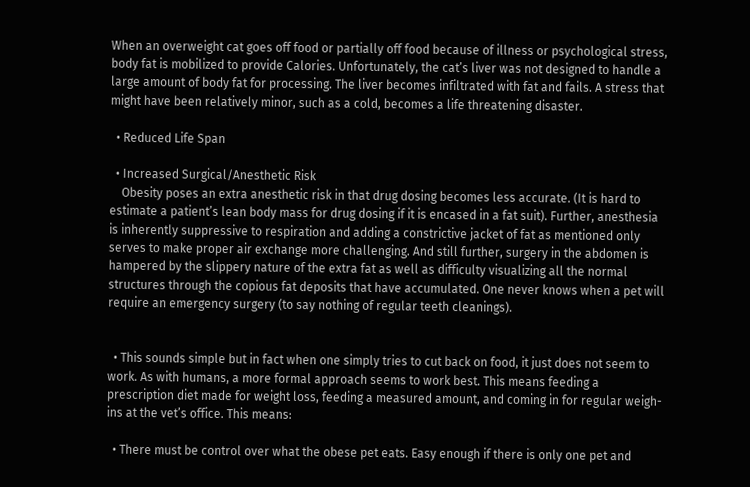When an overweight cat goes off food or partially off food because of illness or psychological stress, body fat is mobilized to provide Calories. Unfortunately, the cat’s liver was not designed to handle a large amount of body fat for processing. The liver becomes infiltrated with fat and fails. A stress that might have been relatively minor, such as a cold, becomes a life threatening disaster.

  • Reduced Life Span

  • Increased Surgical/Anesthetic Risk
    Obesity poses an extra anesthetic risk in that drug dosing becomes less accurate. (It is hard to estimate a patient’s lean body mass for drug dosing if it is encased in a fat suit). Further, anesthesia is inherently suppressive to respiration and adding a constrictive jacket of fat as mentioned only serves to make proper air exchange more challenging. And still further, surgery in the abdomen is hampered by the slippery nature of the extra fat as well as difficulty visualizing all the normal structures through the copious fat deposits that have accumulated. One never knows when a pet will require an emergency surgery (to say nothing of regular teeth cleanings).


  • This sounds simple but in fact when one simply tries to cut back on food, it just does not seem to work. As with humans, a more formal approach seems to work best. This means feeding a prescription diet made for weight loss, feeding a measured amount, and coming in for regular weigh-ins at the vet’s office. This means:

  • There must be control over what the obese pet eats. Easy enough if there is only one pet and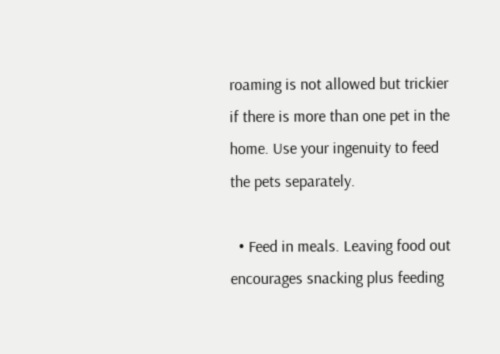roaming is not allowed but trickier if there is more than one pet in the home. Use your ingenuity to feed the pets separately.

  • Feed in meals. Leaving food out encourages snacking plus feeding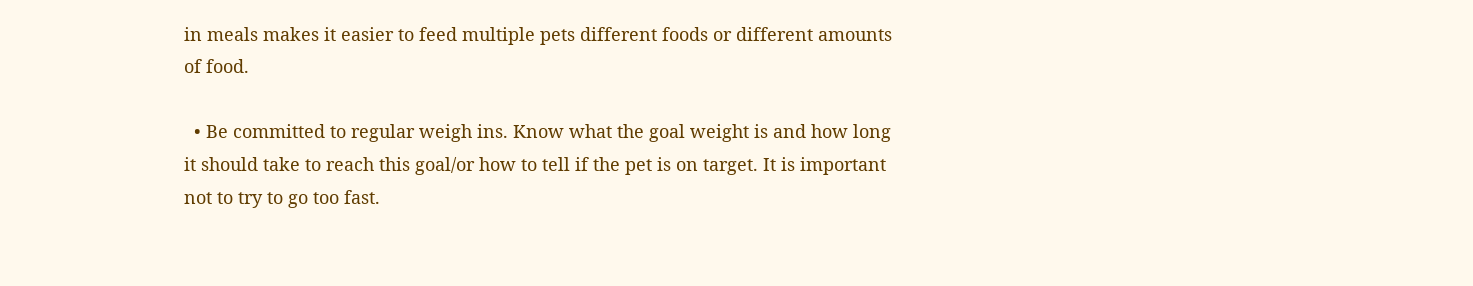in meals makes it easier to feed multiple pets different foods or different amounts of food.

  • Be committed to regular weigh ins. Know what the goal weight is and how long it should take to reach this goal/or how to tell if the pet is on target. It is important not to try to go too fast.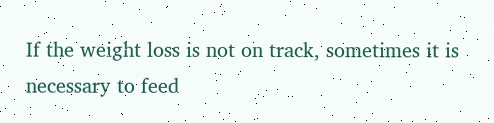If the weight loss is not on track, sometimes it is necessary to feed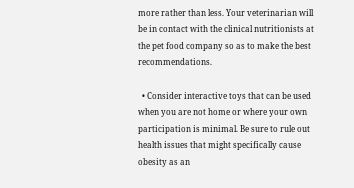more rather than less. Your veterinarian will be in contact with the clinical nutritionists at the pet food company so as to make the best recommendations.

  • Consider interactive toys that can be used when you are not home or where your own participation is minimal. Be sure to rule out health issues that might specifically cause obesity as an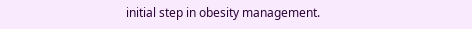initial step in obesity management.